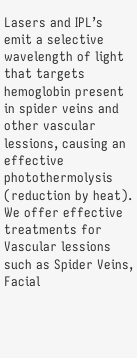Lasers and IPL’s emit a selective wavelength of light that targets hemoglobin present in spider veins and other vascular lessions, causing an effective photothermolysis (reduction by heat). We offer effective treatments for Vascular lessions such as Spider Veins, Facial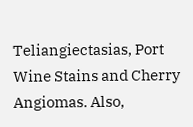Teliangiectasias, Port Wine Stains and Cherry Angiomas. Also,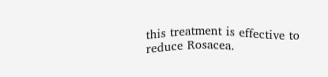this treatment is effective to reduce Rosacea.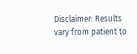Disclaimer: Results vary from patient to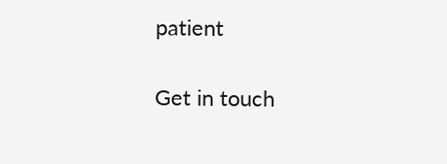patient

Get in touch